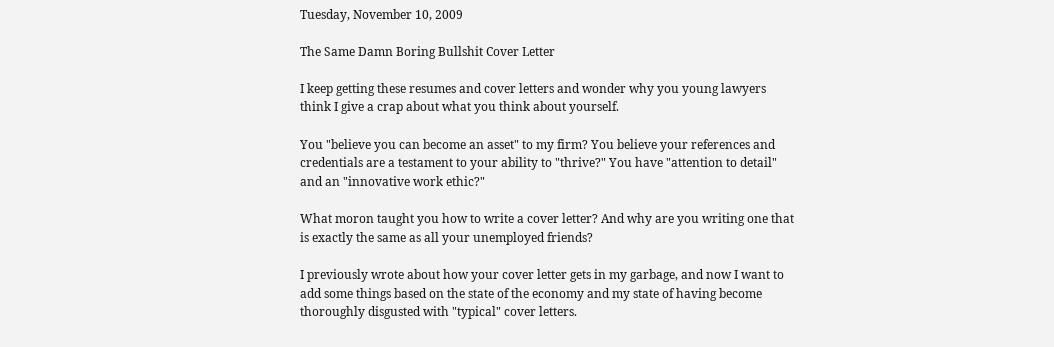Tuesday, November 10, 2009

The Same Damn Boring Bullshit Cover Letter

I keep getting these resumes and cover letters and wonder why you young lawyers think I give a crap about what you think about yourself.

You "believe you can become an asset" to my firm? You believe your references and credentials are a testament to your ability to "thrive?" You have "attention to detail" and an "innovative work ethic?"

What moron taught you how to write a cover letter? And why are you writing one that is exactly the same as all your unemployed friends?

I previously wrote about how your cover letter gets in my garbage, and now I want to add some things based on the state of the economy and my state of having become thoroughly disgusted with "typical" cover letters.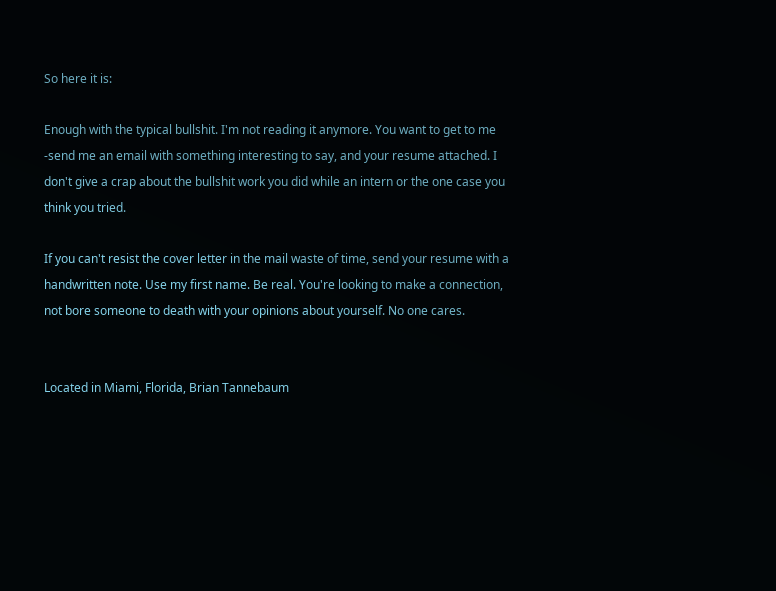So here it is:

Enough with the typical bullshit. I'm not reading it anymore. You want to get to me -send me an email with something interesting to say, and your resume attached. I don't give a crap about the bullshit work you did while an intern or the one case you think you tried.

If you can't resist the cover letter in the mail waste of time, send your resume with a handwritten note. Use my first name. Be real. You're looking to make a connection, not bore someone to death with your opinions about yourself. No one cares.


Located in Miami, Florida, Brian Tannebaum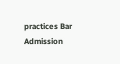practices Bar Admission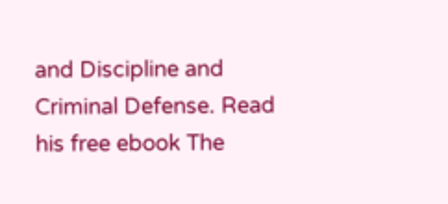and Discipline and Criminal Defense. Read his free ebook The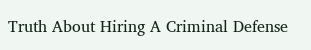Truth About Hiring A Criminal Defense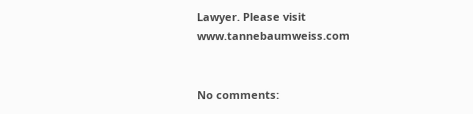Lawyer. Please visit www.tannebaumweiss.com


No comments: